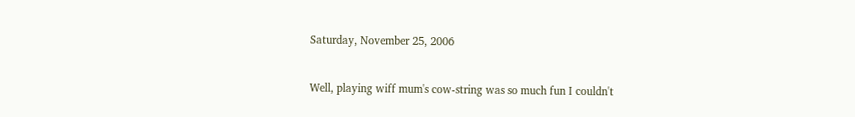Saturday, November 25, 2006


Well, playing wiff mum's cow-string was so much fun I couldn't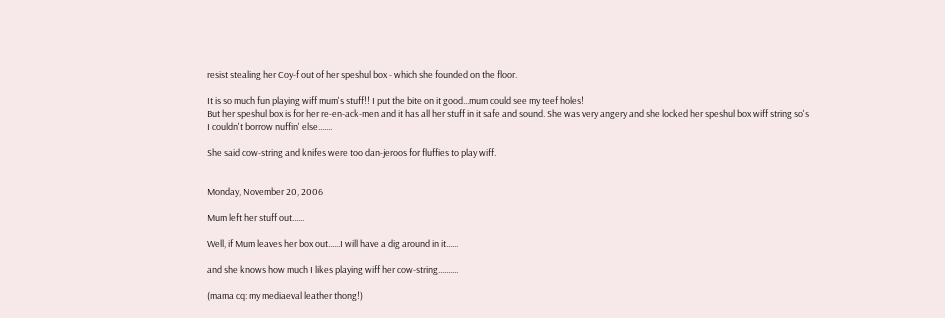resist stealing her Coy-f out of her speshul box - which she founded on the floor.

It is so much fun playing wiff mum's stuff!! I put the bite on it good...mum could see my teef holes!
But her speshul box is for her re-en-ack-men and it has all her stuff in it safe and sound. She was very angery and she locked her speshul box wiff string so's I couldn't borrow nuffin' else.......

She said cow-string and knifes were too dan-jeroos for fluffies to play wiff.


Monday, November 20, 2006

Mum left her stuff out......

Well, if Mum leaves her box out......I will have a dig around in it......

and she knows how much I likes playing wiff her cow-string..........

(mama cq: my mediaeval leather thong!)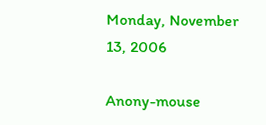Monday, November 13, 2006

Anony-mouse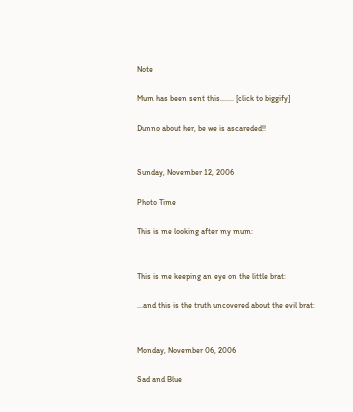Note

Mum has been sent this....... [click to biggify]

Dunno about her, be we is ascareded!!


Sunday, November 12, 2006

Photo Time

This is me looking after my mum:


This is me keeping an eye on the little brat:

...and this is the truth uncovered about the evil brat:


Monday, November 06, 2006

Sad and Blue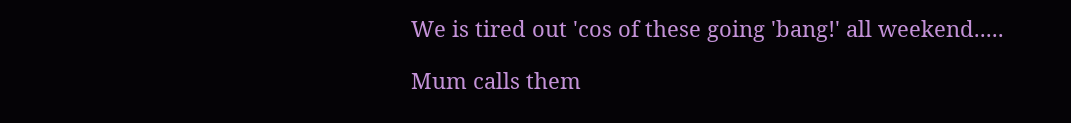We is tired out 'cos of these going 'bang!' all weekend.....

Mum calls them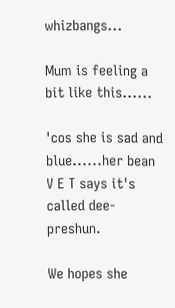whizbangs...

Mum is feeling a bit like this......

'cos she is sad and blue......her bean V E T says it's called dee-preshun.

We hopes she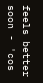feels better soon - 'cos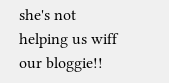she's not helping us wiff our bloggie!!